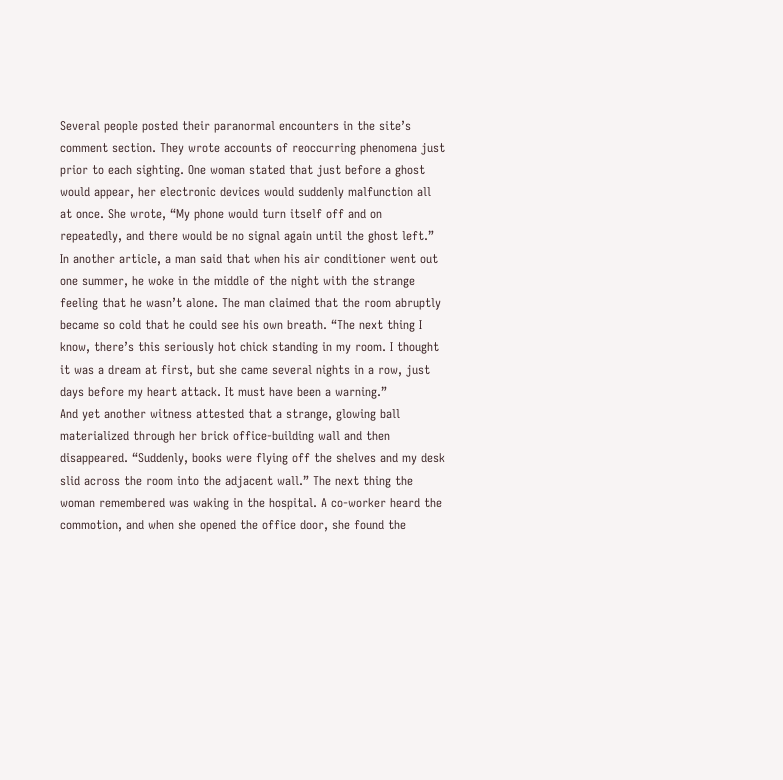Several people posted their paranormal encounters in the site’s comment section. They wrote accounts of reoccurring phenomena just prior to each sighting. One woman stated that just before a ghost would appear, her electronic devices would suddenly malfunction all at once. She wrote, “My phone would turn itself off and on repeatedly, and there would be no signal again until the ghost left.”
In another article, a man said that when his air conditioner went out one summer, he woke in the middle of the night with the strange feeling that he wasn’t alone. The man claimed that the room abruptly became so cold that he could see his own breath. “The next thing I know, there’s this seriously hot chick standing in my room. I thought it was a dream at first, but she came several nights in a row, just days before my heart attack. It must have been a warning.”
And yet another witness attested that a strange, glowing ball materialized through her brick office-building wall and then disappeared. “Suddenly, books were flying off the shelves and my desk slid across the room into the adjacent wall.” The next thing the woman remembered was waking in the hospital. A co-worker heard the commotion, and when she opened the office door, she found the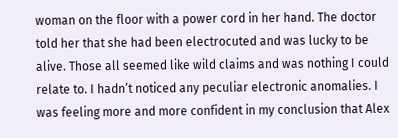woman on the floor with a power cord in her hand. The doctor told her that she had been electrocuted and was lucky to be alive. Those all seemed like wild claims and was nothing I could relate to. I hadn’t noticed any peculiar electronic anomalies. I was feeling more and more confident in my conclusion that Alex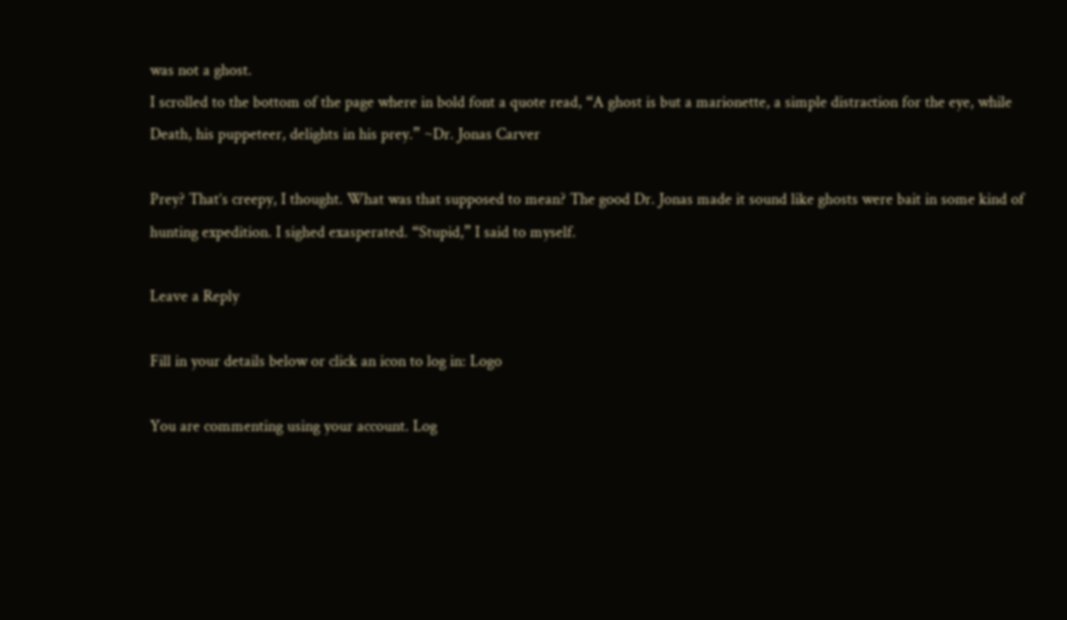was not a ghost.
I scrolled to the bottom of the page where in bold font a quote read, “A ghost is but a marionette, a simple distraction for the eye, while Death, his puppeteer, delights in his prey.” ~Dr. Jonas Carver

Prey? That’s creepy, I thought. What was that supposed to mean? The good Dr. Jonas made it sound like ghosts were bait in some kind of hunting expedition. I sighed exasperated. “Stupid,” I said to myself.

Leave a Reply

Fill in your details below or click an icon to log in: Logo

You are commenting using your account. Log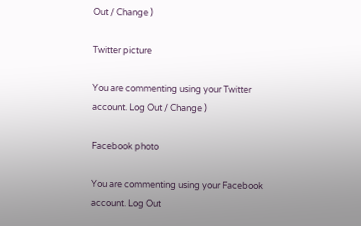Out / Change )

Twitter picture

You are commenting using your Twitter account. Log Out / Change )

Facebook photo

You are commenting using your Facebook account. Log Out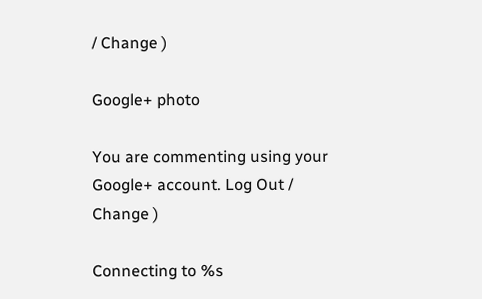/ Change )

Google+ photo

You are commenting using your Google+ account. Log Out / Change )

Connecting to %s